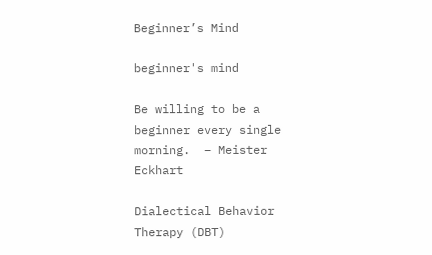Beginner’s Mind

beginner's mind

Be willing to be a beginner every single morning.  – Meister Eckhart

Dialectical Behavior Therapy (DBT)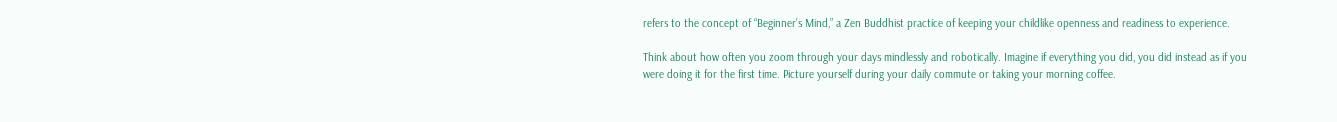refers to the concept of “Beginner’s Mind,” a Zen Buddhist practice of keeping your childlike openness and readiness to experience.

Think about how often you zoom through your days mindlessly and robotically. Imagine if everything you did, you did instead as if you were doing it for the first time. Picture yourself during your daily commute or taking your morning coffee.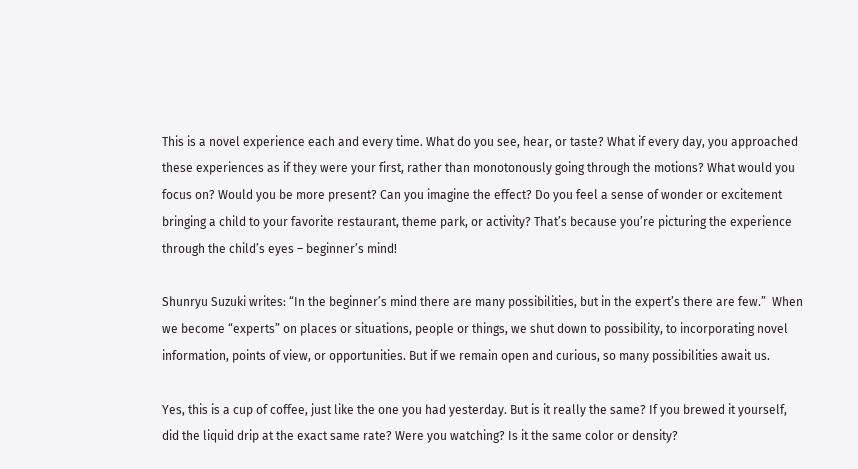This is a novel experience each and every time. What do you see, hear, or taste? What if every day, you approached these experiences as if they were your first, rather than monotonously going through the motions? What would you focus on? Would you be more present? Can you imagine the effect? Do you feel a sense of wonder or excitement bringing a child to your favorite restaurant, theme park, or activity? That’s because you’re picturing the experience through the child’s eyes – beginner’s mind!

Shunryu Suzuki writes: “In the beginner’s mind there are many possibilities, but in the expert’s there are few.”  When we become “experts” on places or situations, people or things, we shut down to possibility, to incorporating novel information, points of view, or opportunities. But if we remain open and curious, so many possibilities await us.

Yes, this is a cup of coffee, just like the one you had yesterday. But is it really the same? If you brewed it yourself, did the liquid drip at the exact same rate? Were you watching? Is it the same color or density?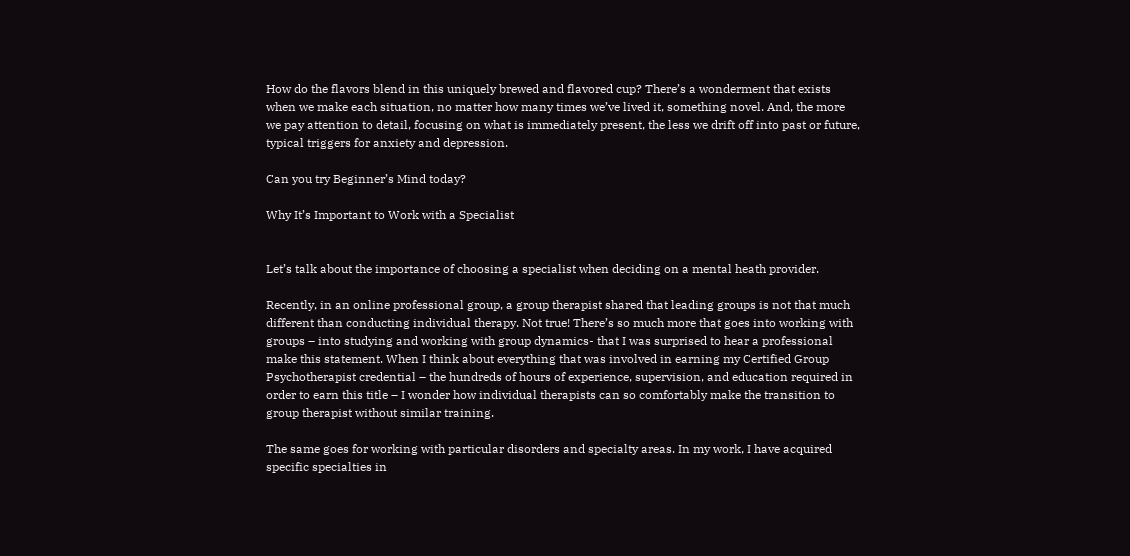How do the flavors blend in this uniquely brewed and flavored cup? There’s a wonderment that exists when we make each situation, no matter how many times we’ve lived it, something novel. And, the more we pay attention to detail, focusing on what is immediately present, the less we drift off into past or future, typical triggers for anxiety and depression.

Can you try Beginner’s Mind today?

Why It’s Important to Work with a Specialist


Let’s talk about the importance of choosing a specialist when deciding on a mental heath provider.

Recently, in an online professional group, a group therapist shared that leading groups is not that much different than conducting individual therapy. Not true! There’s so much more that goes into working with groups – into studying and working with group dynamics- that I was surprised to hear a professional make this statement. When I think about everything that was involved in earning my Certified Group Psychotherapist credential – the hundreds of hours of experience, supervision, and education required in order to earn this title – I wonder how individual therapists can so comfortably make the transition to group therapist without similar training.

The same goes for working with particular disorders and specialty areas. In my work, I have acquired specific specialties in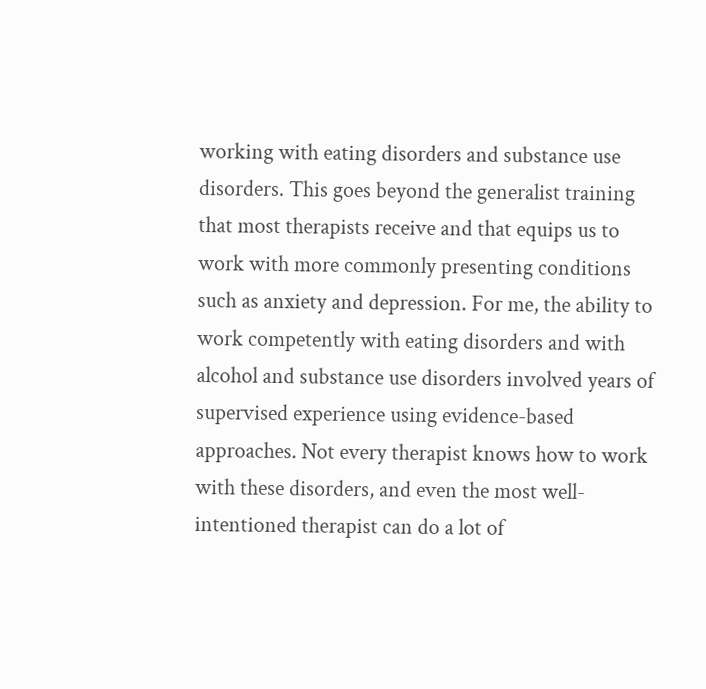working with eating disorders and substance use disorders. This goes beyond the generalist training that most therapists receive and that equips us to work with more commonly presenting conditions such as anxiety and depression. For me, the ability to work competently with eating disorders and with alcohol and substance use disorders involved years of supervised experience using evidence-based approaches. Not every therapist knows how to work with these disorders, and even the most well-intentioned therapist can do a lot of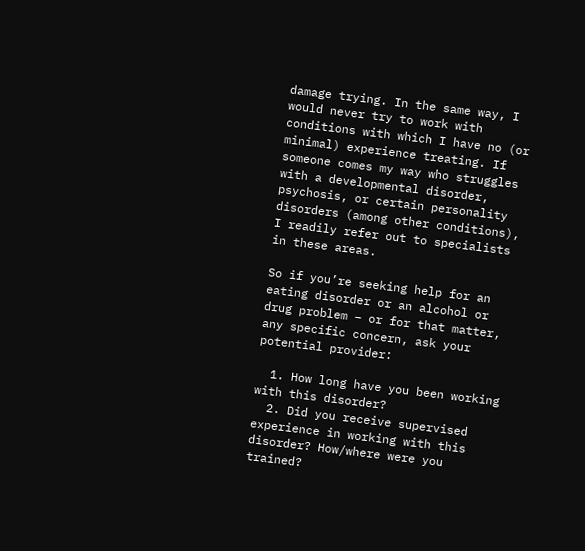damage trying. In the same way, I would never try to work with conditions with which I have no (or minimal) experience treating. If someone comes my way who struggles with a developmental disorder, psychosis, or certain personality disorders (among other conditions), I readily refer out to specialists in these areas.

So if you’re seeking help for an eating disorder or an alcohol or drug problem – or for that matter, any specific concern, ask your potential provider:

  1. How long have you been working with this disorder?
  2. Did you receive supervised experience in working with this disorder? How/where were you trained?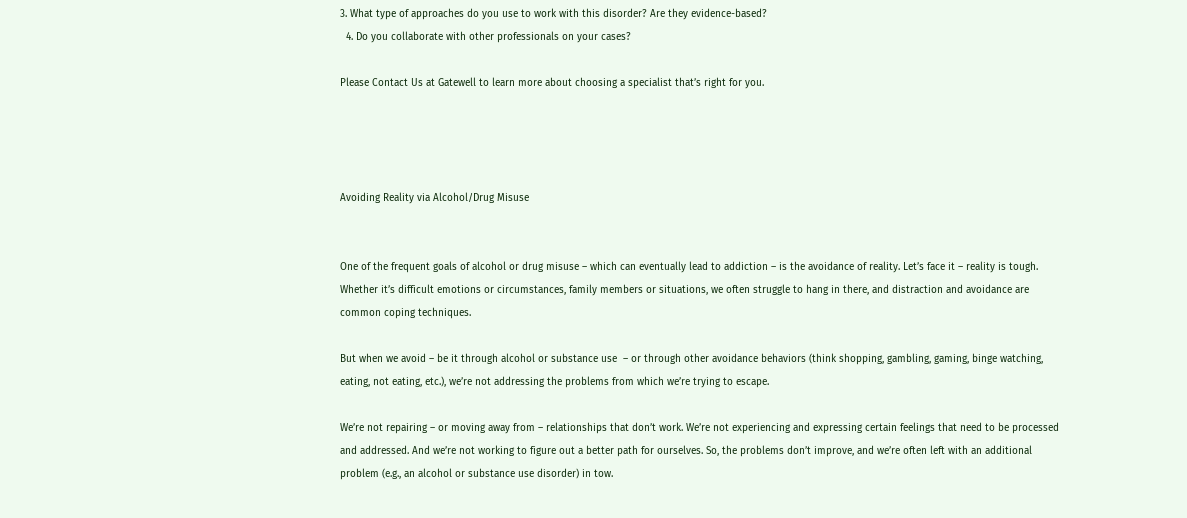3. What type of approaches do you use to work with this disorder? Are they evidence-based?
  4. Do you collaborate with other professionals on your cases?

Please Contact Us at Gatewell to learn more about choosing a specialist that’s right for you.




Avoiding Reality via Alcohol/Drug Misuse


One of the frequent goals of alcohol or drug misuse – which can eventually lead to addiction – is the avoidance of reality. Let’s face it – reality is tough. Whether it’s difficult emotions or circumstances, family members or situations, we often struggle to hang in there, and distraction and avoidance are common coping techniques.

But when we avoid – be it through alcohol or substance use  – or through other avoidance behaviors (think shopping, gambling, gaming, binge watching, eating, not eating, etc.), we’re not addressing the problems from which we’re trying to escape.

We’re not repairing – or moving away from – relationships that don’t work. We’re not experiencing and expressing certain feelings that need to be processed and addressed. And we’re not working to figure out a better path for ourselves. So, the problems don’t improve, and we’re often left with an additional problem (e.g., an alcohol or substance use disorder) in tow.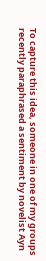To capture this idea, someone in one of my groups recently paraphrased a sentiment by novelist Ayn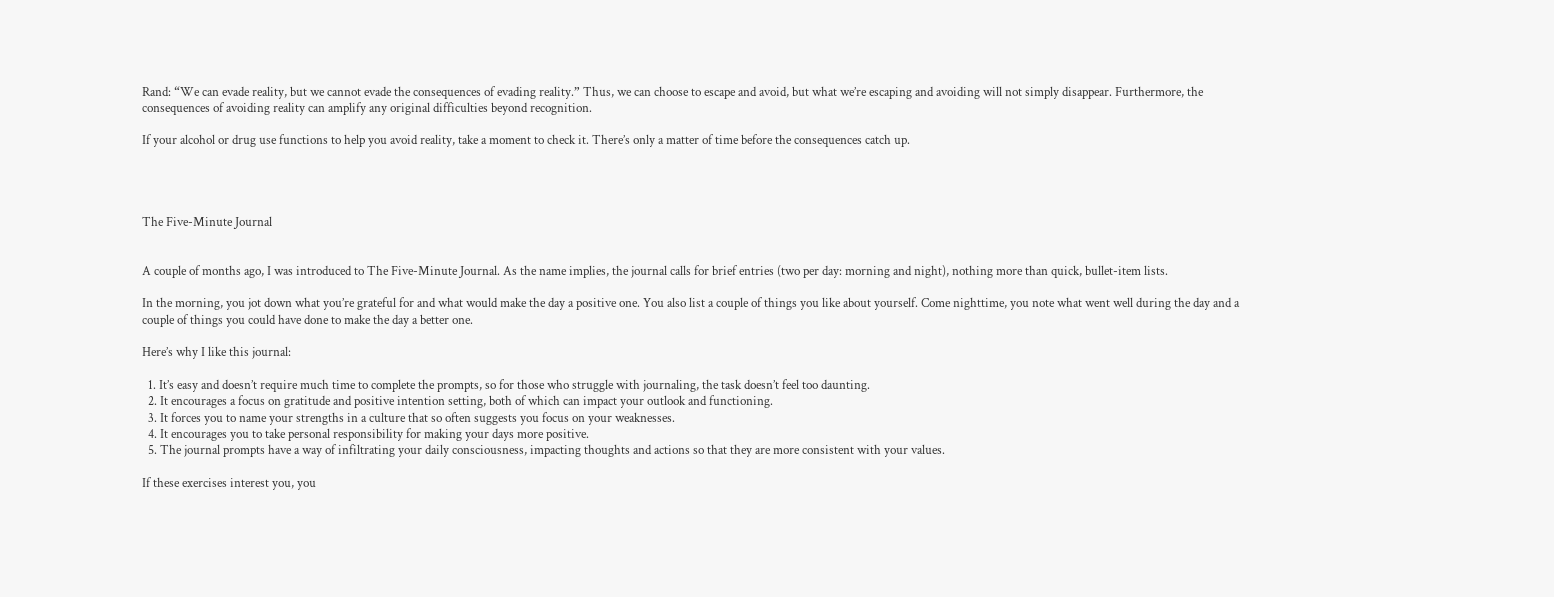Rand: “We can evade reality, but we cannot evade the consequences of evading reality.” Thus, we can choose to escape and avoid, but what we’re escaping and avoiding will not simply disappear. Furthermore, the consequences of avoiding reality can amplify any original difficulties beyond recognition.

If your alcohol or drug use functions to help you avoid reality, take a moment to check it. There’s only a matter of time before the consequences catch up.




The Five-Minute Journal


A couple of months ago, I was introduced to The Five-Minute Journal. As the name implies, the journal calls for brief entries (two per day: morning and night), nothing more than quick, bullet-item lists.

In the morning, you jot down what you’re grateful for and what would make the day a positive one. You also list a couple of things you like about yourself. Come nighttime, you note what went well during the day and a couple of things you could have done to make the day a better one.

Here’s why I like this journal:

  1. It’s easy and doesn’t require much time to complete the prompts, so for those who struggle with journaling, the task doesn’t feel too daunting.
  2. It encourages a focus on gratitude and positive intention setting, both of which can impact your outlook and functioning.
  3. It forces you to name your strengths in a culture that so often suggests you focus on your weaknesses.
  4. It encourages you to take personal responsibility for making your days more positive.
  5. The journal prompts have a way of infiltrating your daily consciousness, impacting thoughts and actions so that they are more consistent with your values.

If these exercises interest you, you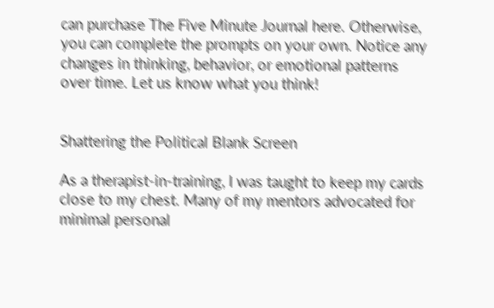can purchase The Five Minute Journal here. Otherwise, you can complete the prompts on your own. Notice any changes in thinking, behavior, or emotional patterns over time. Let us know what you think!


Shattering the Political Blank Screen

As a therapist-in-training, I was taught to keep my cards close to my chest. Many of my mentors advocated for minimal personal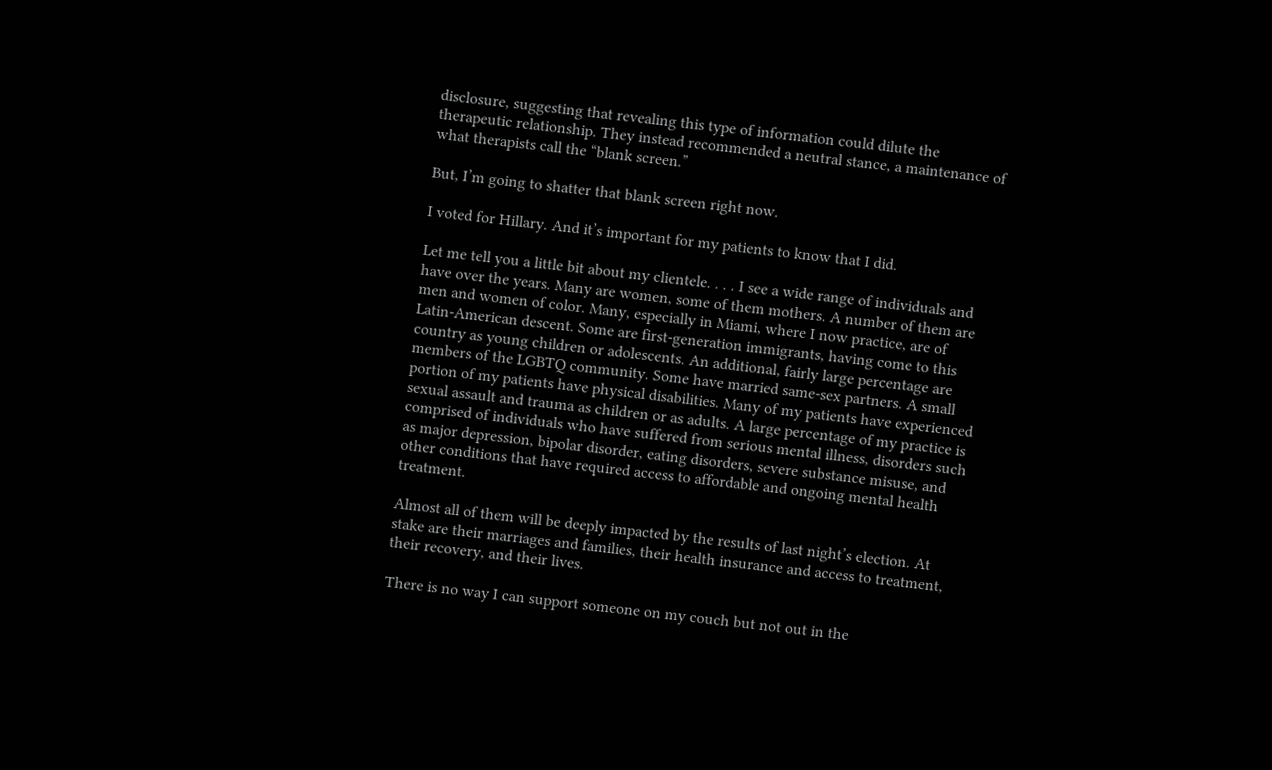disclosure, suggesting that revealing this type of information could dilute the therapeutic relationship. They instead recommended a neutral stance, a maintenance of what therapists call the “blank screen.”

But, I’m going to shatter that blank screen right now.

I voted for Hillary. And it’s important for my patients to know that I did.

Let me tell you a little bit about my clientele. . . . I see a wide range of individuals and have over the years. Many are women, some of them mothers. A number of them are men and women of color. Many, especially in Miami, where I now practice, are of Latin-American descent. Some are first-generation immigrants, having come to this country as young children or adolescents. An additional, fairly large percentage are members of the LGBTQ community. Some have married same-sex partners. A small portion of my patients have physical disabilities. Many of my patients have experienced sexual assault and trauma as children or as adults. A large percentage of my practice is comprised of individuals who have suffered from serious mental illness, disorders such as major depression, bipolar disorder, eating disorders, severe substance misuse, and other conditions that have required access to affordable and ongoing mental health treatment.

Almost all of them will be deeply impacted by the results of last night’s election. At stake are their marriages and families, their health insurance and access to treatment, their recovery, and their lives.

There is no way I can support someone on my couch but not out in the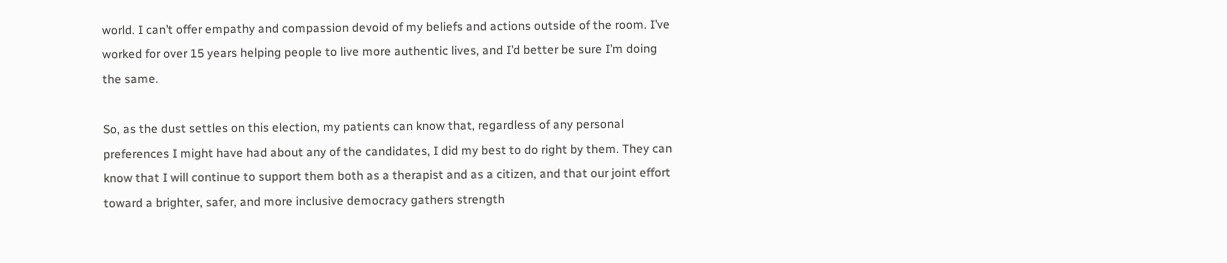world. I can’t offer empathy and compassion devoid of my beliefs and actions outside of the room. I’ve worked for over 15 years helping people to live more authentic lives, and I’d better be sure I’m doing the same.

So, as the dust settles on this election, my patients can know that, regardless of any personal preferences I might have had about any of the candidates, I did my best to do right by them. They can know that I will continue to support them both as a therapist and as a citizen, and that our joint effort toward a brighter, safer, and more inclusive democracy gathers strength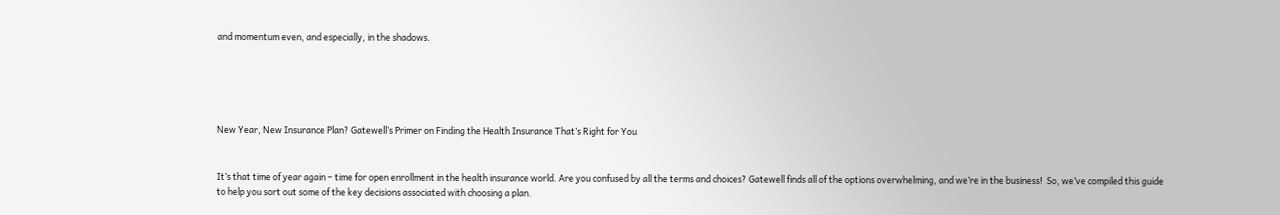and momentum even, and especially, in the shadows.





New Year, New Insurance Plan? Gatewell’s Primer on Finding the Health Insurance That’s Right for You


It’s that time of year again – time for open enrollment in the health insurance world. Are you confused by all the terms and choices? Gatewell finds all of the options overwhelming, and we’re in the business!  So, we’ve compiled this guide to help you sort out some of the key decisions associated with choosing a plan.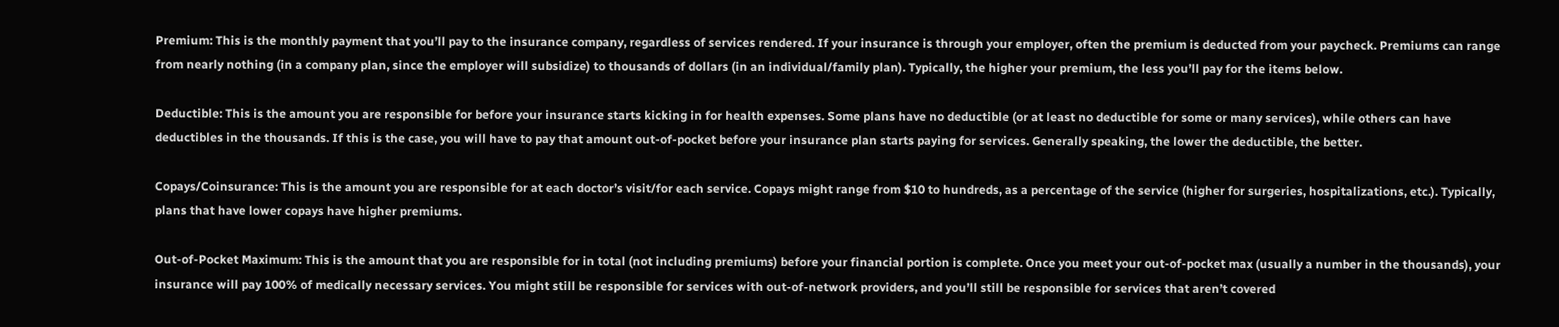Premium: This is the monthly payment that you’ll pay to the insurance company, regardless of services rendered. If your insurance is through your employer, often the premium is deducted from your paycheck. Premiums can range from nearly nothing (in a company plan, since the employer will subsidize) to thousands of dollars (in an individual/family plan). Typically, the higher your premium, the less you’ll pay for the items below.

Deductible: This is the amount you are responsible for before your insurance starts kicking in for health expenses. Some plans have no deductible (or at least no deductible for some or many services), while others can have deductibles in the thousands. If this is the case, you will have to pay that amount out-of-pocket before your insurance plan starts paying for services. Generally speaking, the lower the deductible, the better.

Copays/Coinsurance: This is the amount you are responsible for at each doctor’s visit/for each service. Copays might range from $10 to hundreds, as a percentage of the service (higher for surgeries, hospitalizations, etc.). Typically, plans that have lower copays have higher premiums.

Out-of-Pocket Maximum: This is the amount that you are responsible for in total (not including premiums) before your financial portion is complete. Once you meet your out-of-pocket max (usually a number in the thousands), your insurance will pay 100% of medically necessary services. You might still be responsible for services with out-of-network providers, and you’ll still be responsible for services that aren’t covered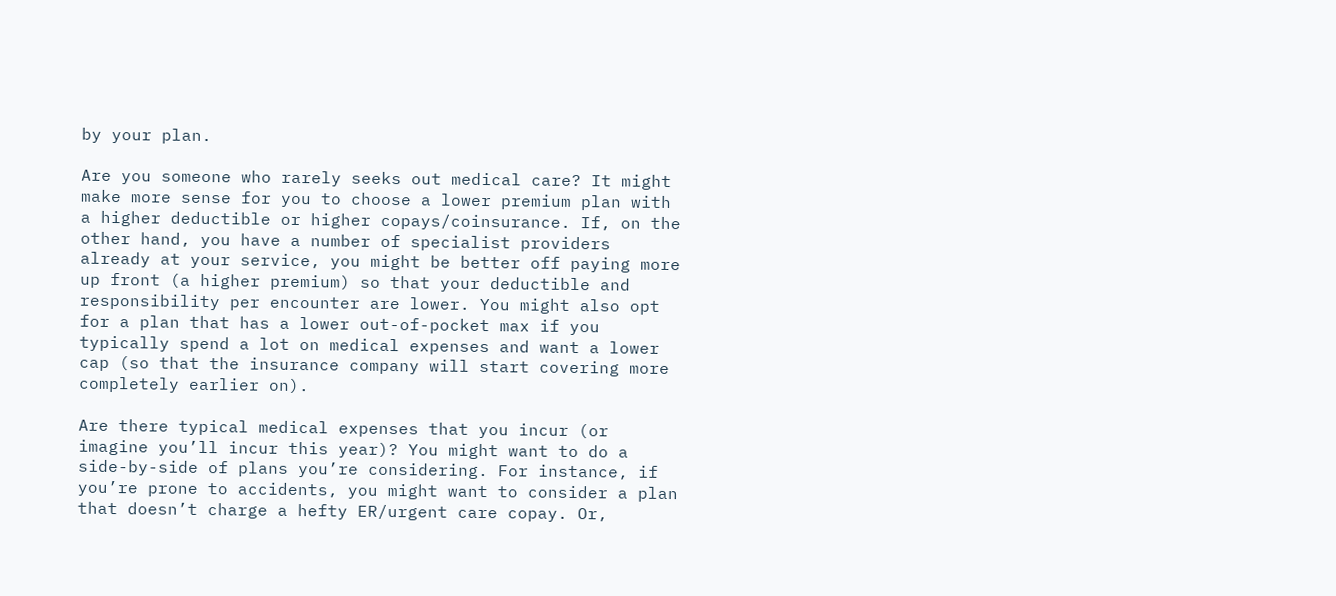by your plan.

Are you someone who rarely seeks out medical care? It might make more sense for you to choose a lower premium plan with a higher deductible or higher copays/coinsurance. If, on the other hand, you have a number of specialist providers already at your service, you might be better off paying more up front (a higher premium) so that your deductible and responsibility per encounter are lower. You might also opt for a plan that has a lower out-of-pocket max if you typically spend a lot on medical expenses and want a lower cap (so that the insurance company will start covering more completely earlier on).

Are there typical medical expenses that you incur (or imagine you’ll incur this year)? You might want to do a side-by-side of plans you’re considering. For instance, if you’re prone to accidents, you might want to consider a plan that doesn’t charge a hefty ER/urgent care copay. Or,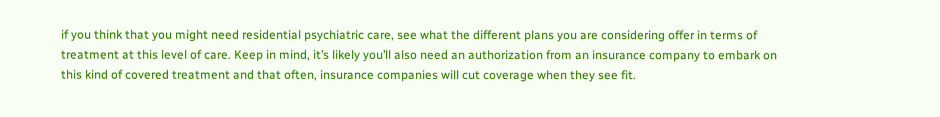if you think that you might need residential psychiatric care, see what the different plans you are considering offer in terms of treatment at this level of care. Keep in mind, it’s likely you’ll also need an authorization from an insurance company to embark on this kind of covered treatment and that often, insurance companies will cut coverage when they see fit.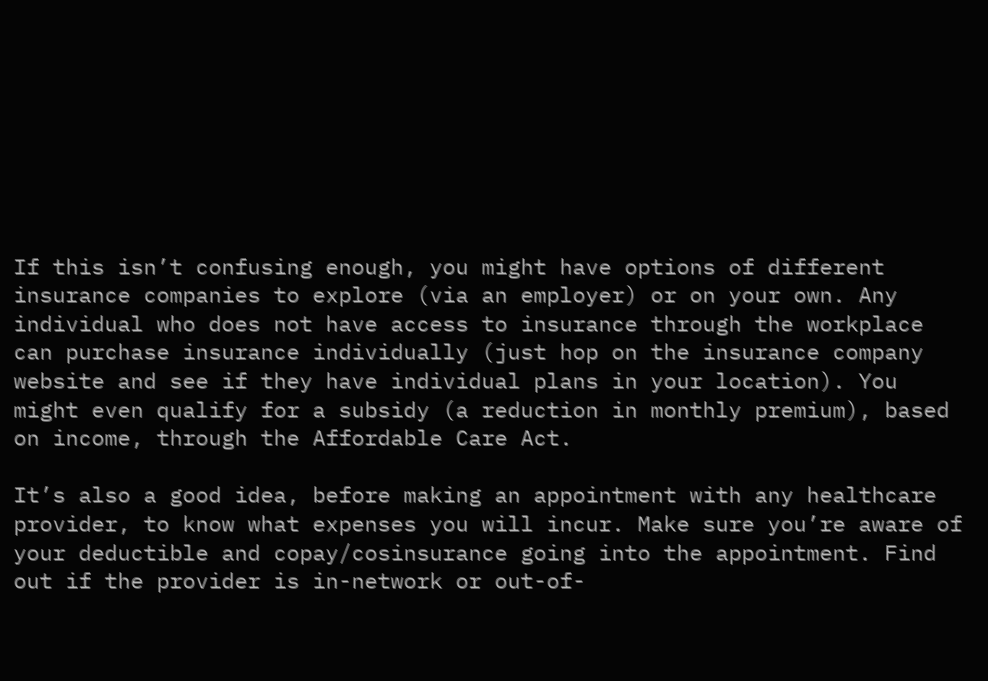If this isn’t confusing enough, you might have options of different insurance companies to explore (via an employer) or on your own. Any individual who does not have access to insurance through the workplace can purchase insurance individually (just hop on the insurance company website and see if they have individual plans in your location). You might even qualify for a subsidy (a reduction in monthly premium), based on income, through the Affordable Care Act.

It’s also a good idea, before making an appointment with any healthcare provider, to know what expenses you will incur. Make sure you’re aware of your deductible and copay/cosinsurance going into the appointment. Find out if the provider is in-network or out-of-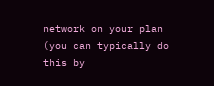network on your plan (you can typically do this by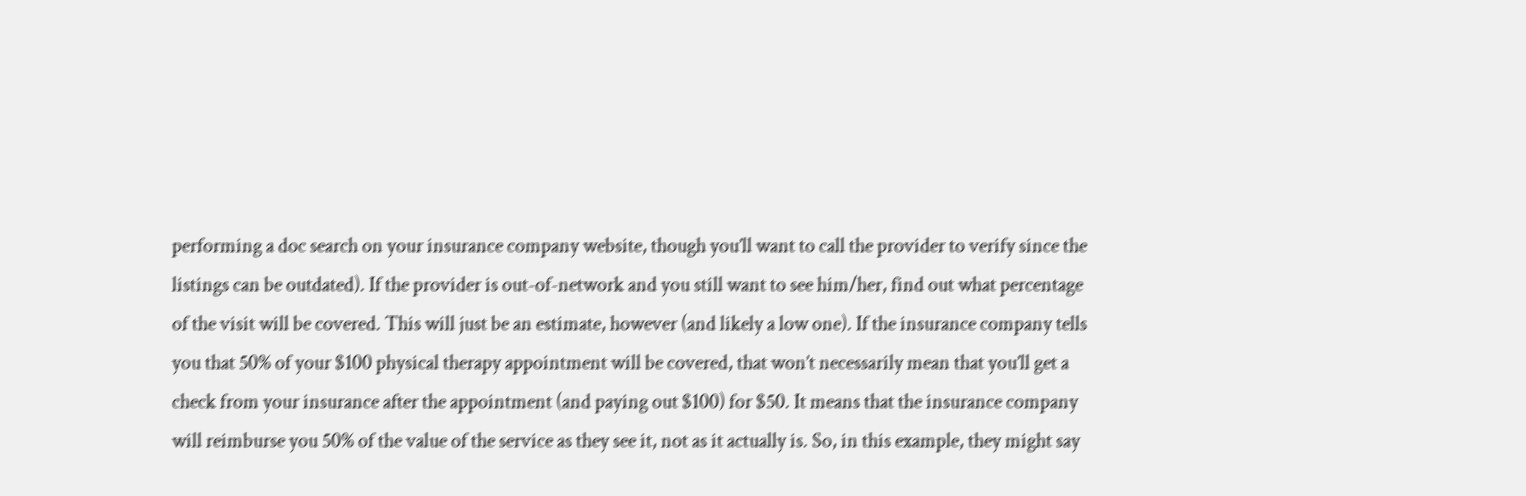performing a doc search on your insurance company website, though you’ll want to call the provider to verify since the listings can be outdated). If the provider is out-of-network and you still want to see him/her, find out what percentage of the visit will be covered. This will just be an estimate, however (and likely a low one). If the insurance company tells you that 50% of your $100 physical therapy appointment will be covered, that won’t necessarily mean that you’ll get a check from your insurance after the appointment (and paying out $100) for $50. It means that the insurance company will reimburse you 50% of the value of the service as they see it, not as it actually is. So, in this example, they might say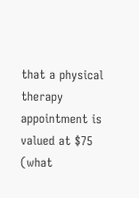that a physical therapy appointment is valued at $75 (what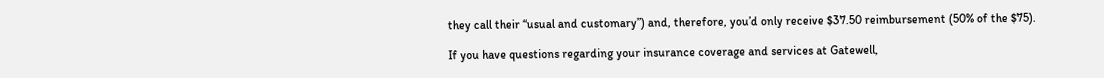they call their “usual and customary”) and, therefore, you’d only receive $37.50 reimbursement (50% of the $75).

If you have questions regarding your insurance coverage and services at Gatewell,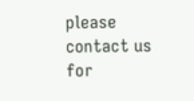please contact us for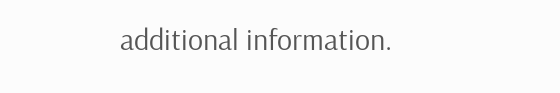additional information.